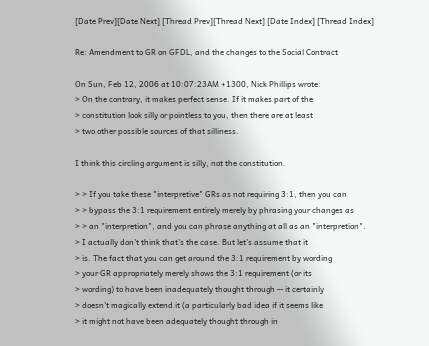[Date Prev][Date Next] [Thread Prev][Thread Next] [Date Index] [Thread Index]

Re: Amendment to GR on GFDL, and the changes to the Social Contract

On Sun, Feb 12, 2006 at 10:07:23AM +1300, Nick Phillips wrote:
> On the contrary, it makes perfect sense. If it makes part of the
> constitution look silly or pointless to you, then there are at least
> two other possible sources of that silliness.

I think this circling argument is silly, not the constitution.

> > If you take these "interpretive" GRs as not requiring 3:1, then you can
> > bypass the 3:1 requirement entirely merely by phrasing your changes as
> > an "interpretion", and you can phrase anything at all as an "interpretion".
> I actually don't think that's the case. But let's assume that it
> is. The fact that you can get around the 3:1 requirement by wording
> your GR appropriately merely shows the 3:1 requirement (or its
> wording) to have been inadequately thought through -- it certainly
> doesn't magically extend it (a particularly bad idea if it seems like
> it might not have been adequately thought through in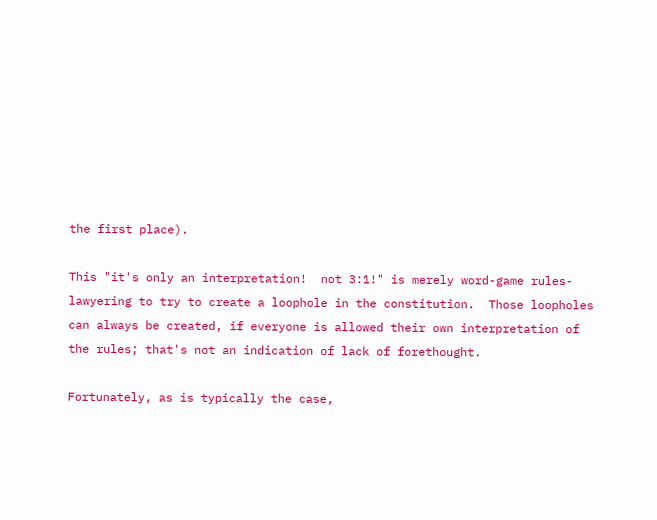the first place).

This "it's only an interpretation!  not 3:1!" is merely word-game rules-
lawyering to try to create a loophole in the constitution.  Those loopholes
can always be created, if everyone is allowed their own interpretation of
the rules; that's not an indication of lack of forethought.

Fortunately, as is typically the case,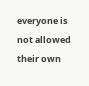everyone is not allowed their own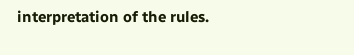interpretation of the rules.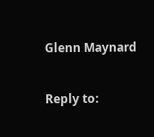Glenn Maynard

Reply to: